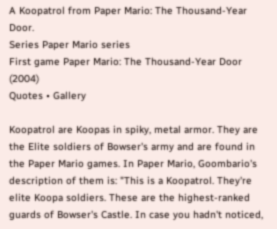A Koopatrol from Paper Mario: The Thousand-Year Door.
Series Paper Mario series
First game Paper Mario: The Thousand-Year Door (2004)
Quotes • Gallery

Koopatrol are Koopas in spiky, metal armor. They are the Elite soldiers of Bowser's army and are found in the Paper Mario games. In Paper Mario, Goombario's description of them is: "This is a Koopatrol. They're elite Koopa soldiers. These are the highest-ranked guards of Bowser's Castle. In case you hadn't noticed,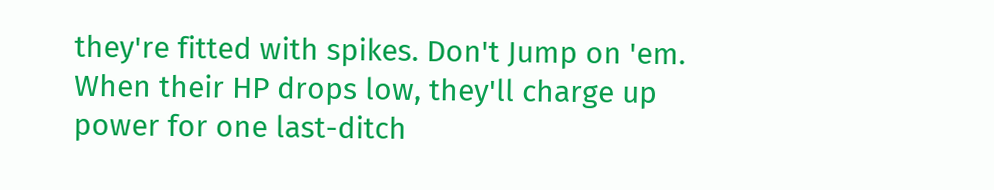they're fitted with spikes. Don't Jump on 'em. When their HP drops low, they'll charge up power for one last-ditch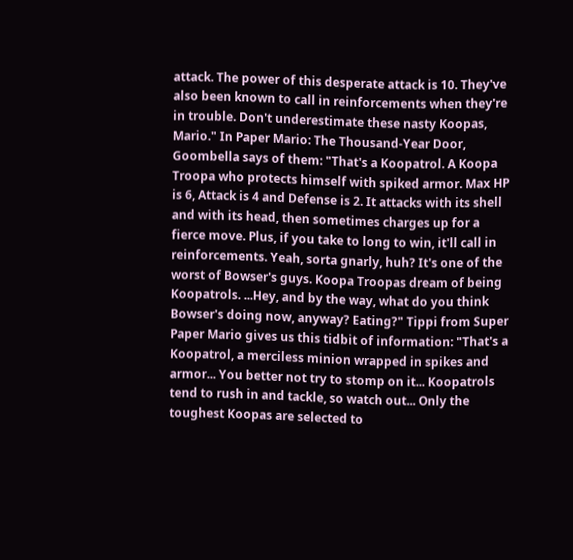attack. The power of this desperate attack is 10. They've also been known to call in reinforcements when they're in trouble. Don't underestimate these nasty Koopas, Mario." In Paper Mario: The Thousand-Year Door, Goombella says of them: "That's a Koopatrol. A Koopa Troopa who protects himself with spiked armor. Max HP is 6, Attack is 4 and Defense is 2. It attacks with its shell and with its head, then sometimes charges up for a fierce move. Plus, if you take to long to win, it'll call in reinforcements. Yeah, sorta gnarly, huh? It's one of the worst of Bowser's guys. Koopa Troopas dream of being Koopatrols. ...Hey, and by the way, what do you think Bowser's doing now, anyway? Eating?" Tippi from Super Paper Mario gives us this tidbit of information: "That's a Koopatrol, a merciless minion wrapped in spikes and armor... You better not try to stomp on it... Koopatrols tend to rush in and tackle, so watch out... Only the toughest Koopas are selected to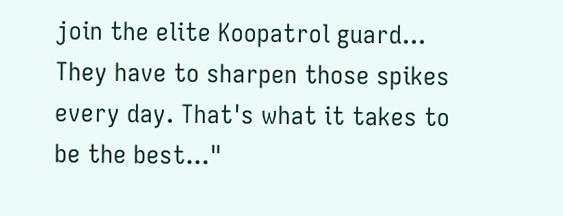join the elite Koopatrol guard... They have to sharpen those spikes every day. That's what it takes to be the best..."